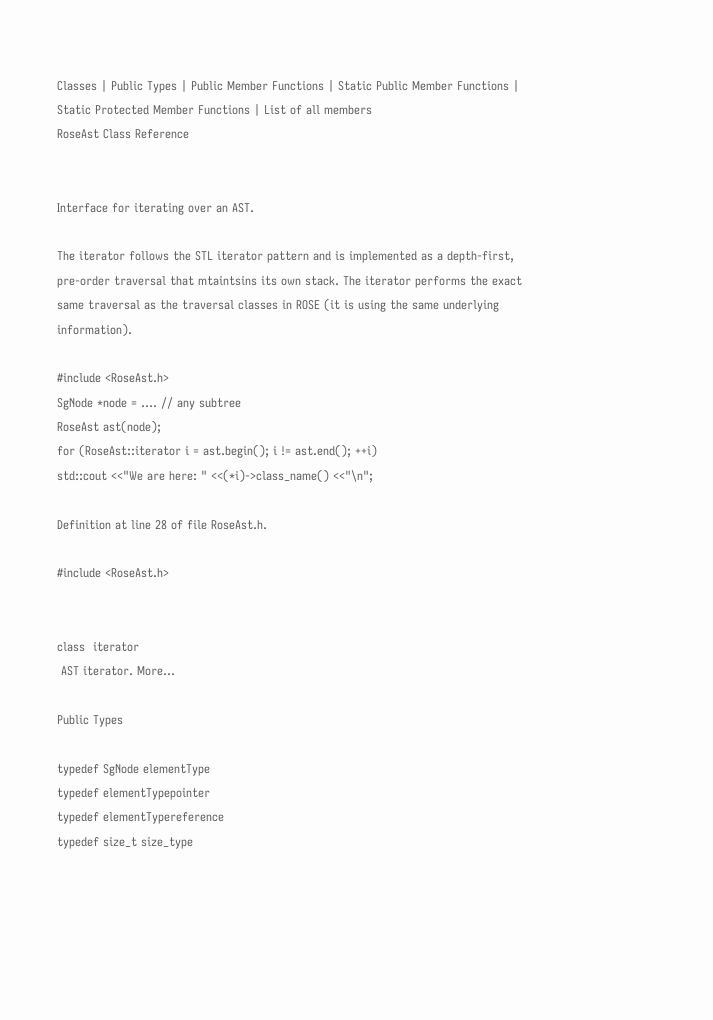Classes | Public Types | Public Member Functions | Static Public Member Functions | Static Protected Member Functions | List of all members
RoseAst Class Reference


Interface for iterating over an AST.

The iterator follows the STL iterator pattern and is implemented as a depth-first, pre-order traversal that mtaintsins its own stack. The iterator performs the exact same traversal as the traversal classes in ROSE (it is using the same underlying information).

#include <RoseAst.h>
SgNode *node = .... // any subtree
RoseAst ast(node);
for (RoseAst::iterator i = ast.begin(); i != ast.end(); ++i)
std::cout <<"We are here: " <<(*i)->class_name() <<"\n";

Definition at line 28 of file RoseAst.h.

#include <RoseAst.h>


class  iterator
 AST iterator. More...

Public Types

typedef SgNode elementType
typedef elementTypepointer
typedef elementTypereference
typedef size_t size_type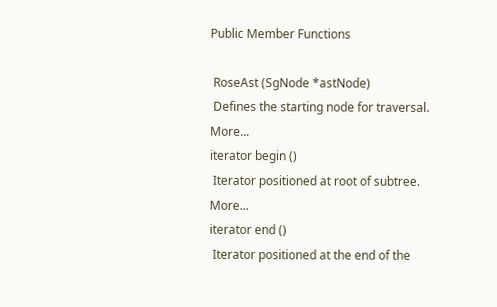Public Member Functions

 RoseAst (SgNode *astNode)
 Defines the starting node for traversal. More...
iterator begin ()
 Iterator positioned at root of subtree. More...
iterator end ()
 Iterator positioned at the end of the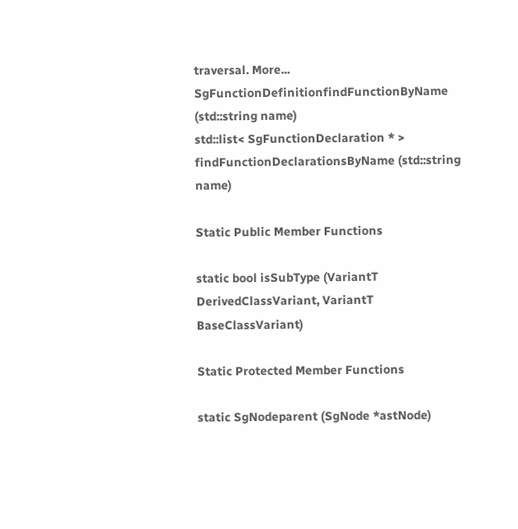traversal. More...
SgFunctionDefinitionfindFunctionByName (std::string name)
std::list< SgFunctionDeclaration * > findFunctionDeclarationsByName (std::string name)

Static Public Member Functions

static bool isSubType (VariantT DerivedClassVariant, VariantT BaseClassVariant)

Static Protected Member Functions

static SgNodeparent (SgNode *astNode)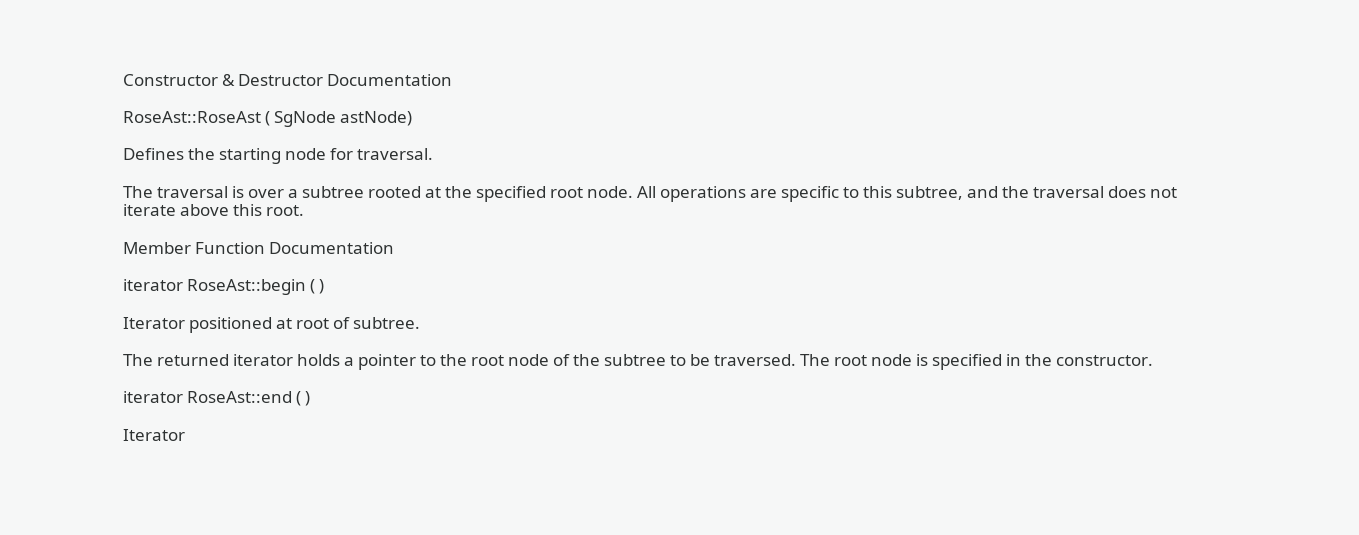Constructor & Destructor Documentation

RoseAst::RoseAst ( SgNode astNode)

Defines the starting node for traversal.

The traversal is over a subtree rooted at the specified root node. All operations are specific to this subtree, and the traversal does not iterate above this root.

Member Function Documentation

iterator RoseAst::begin ( )

Iterator positioned at root of subtree.

The returned iterator holds a pointer to the root node of the subtree to be traversed. The root node is specified in the constructor.

iterator RoseAst::end ( )

Iterator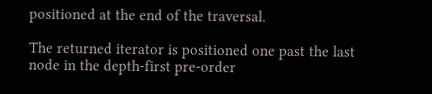positioned at the end of the traversal.

The returned iterator is positioned one past the last node in the depth-first pre-order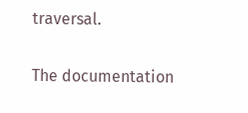traversal.

The documentation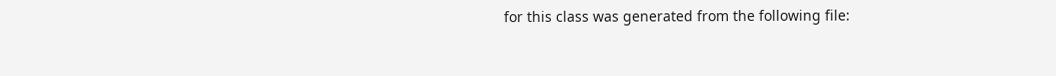for this class was generated from the following file: